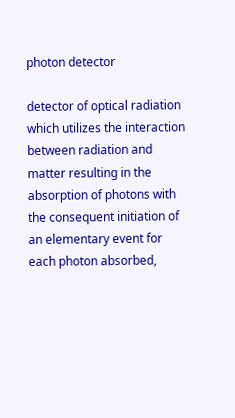photon detector

detector of optical radiation which utilizes the interaction between radiation and matter resulting in the absorption of photons with the consequent initiation of an elementary event for each photon absorbed,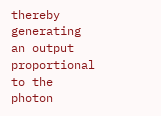thereby generating an output proportional to the photon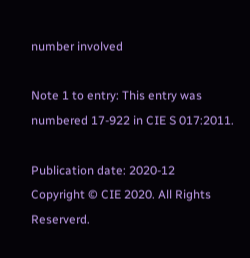number involved

Note 1 to entry: This entry was numbered 17-922 in CIE S 017:2011.

Publication date: 2020-12
Copyright © CIE 2020. All Rights Reserverd.